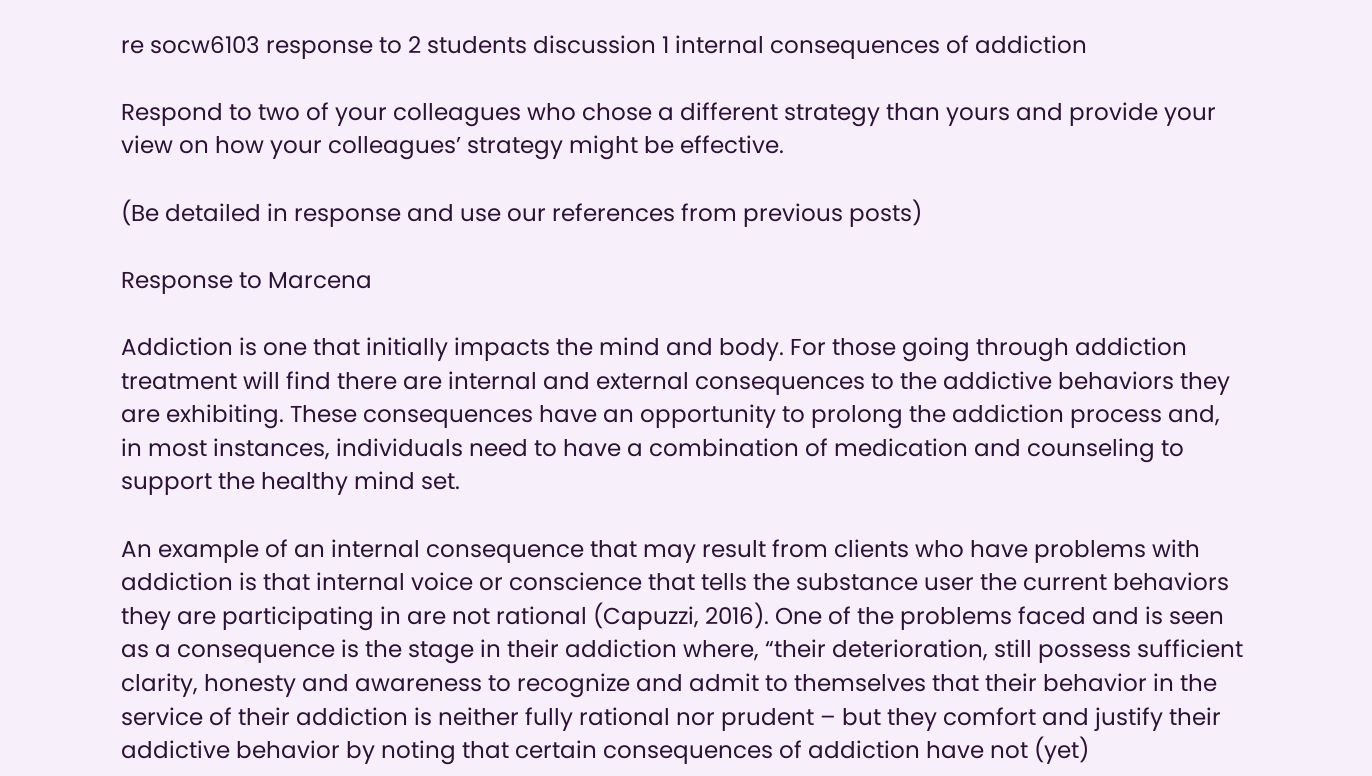re socw6103 response to 2 students discussion 1 internal consequences of addiction

Respond to two of your colleagues who chose a different strategy than yours and provide your view on how your colleagues’ strategy might be effective.

(Be detailed in response and use our references from previous posts)

Response to Marcena

Addiction is one that initially impacts the mind and body. For those going through addiction treatment will find there are internal and external consequences to the addictive behaviors they are exhibiting. These consequences have an opportunity to prolong the addiction process and, in most instances, individuals need to have a combination of medication and counseling to support the healthy mind set.

An example of an internal consequence that may result from clients who have problems with addiction is that internal voice or conscience that tells the substance user the current behaviors they are participating in are not rational (Capuzzi, 2016). One of the problems faced and is seen as a consequence is the stage in their addiction where, “their deterioration, still possess sufficient clarity, honesty and awareness to recognize and admit to themselves that their behavior in the service of their addiction is neither fully rational nor prudent – but they comfort and justify their addictive behavior by noting that certain consequences of addiction have not (yet)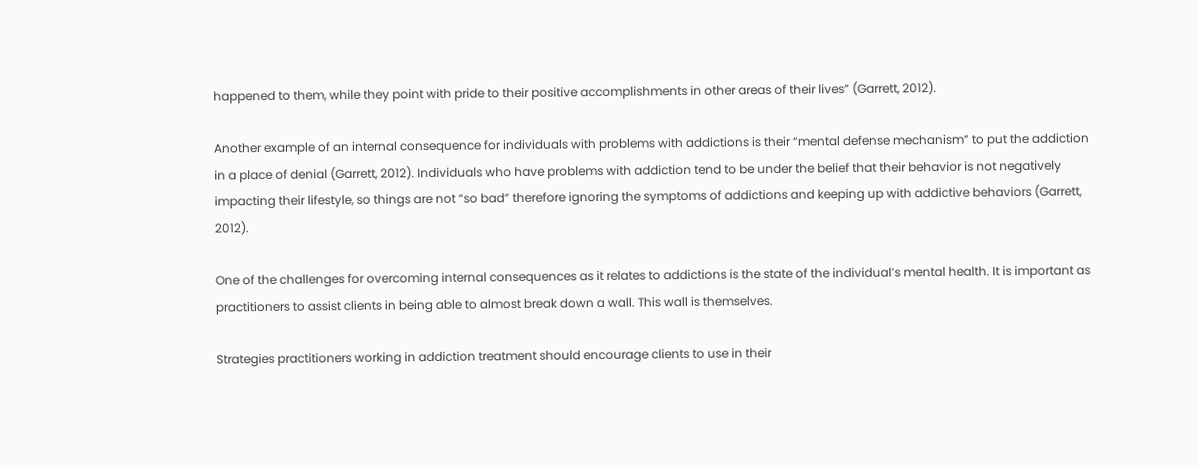happened to them, while they point with pride to their positive accomplishments in other areas of their lives” (Garrett, 2012).

Another example of an internal consequence for individuals with problems with addictions is their “mental defense mechanism” to put the addiction in a place of denial (Garrett, 2012). Individuals who have problems with addiction tend to be under the belief that their behavior is not negatively impacting their lifestyle, so things are not “so bad” therefore ignoring the symptoms of addictions and keeping up with addictive behaviors (Garrett, 2012).

One of the challenges for overcoming internal consequences as it relates to addictions is the state of the individual’s mental health. It is important as practitioners to assist clients in being able to almost break down a wall. This wall is themselves.

Strategies practitioners working in addiction treatment should encourage clients to use in their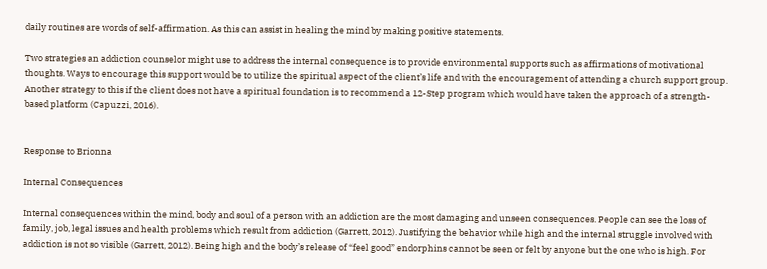daily routines are words of self-affirmation. As this can assist in healing the mind by making positive statements.

Two strategies an addiction counselor might use to address the internal consequence is to provide environmental supports such as affirmations of motivational thoughts. Ways to encourage this support would be to utilize the spiritual aspect of the client’s life and with the encouragement of attending a church support group. Another strategy to this if the client does not have a spiritual foundation is to recommend a 12-Step program which would have taken the approach of a strength-based platform (Capuzzi, 2016).


Response to Brionna

Internal Consequences

Internal consequences within the mind, body and soul of a person with an addiction are the most damaging and unseen consequences. People can see the loss of family, job, legal issues and health problems which result from addiction (Garrett, 2012). Justifying the behavior while high and the internal struggle involved with addiction is not so visible (Garrett, 2012). Being high and the body’s release of “feel good” endorphins cannot be seen or felt by anyone but the one who is high. For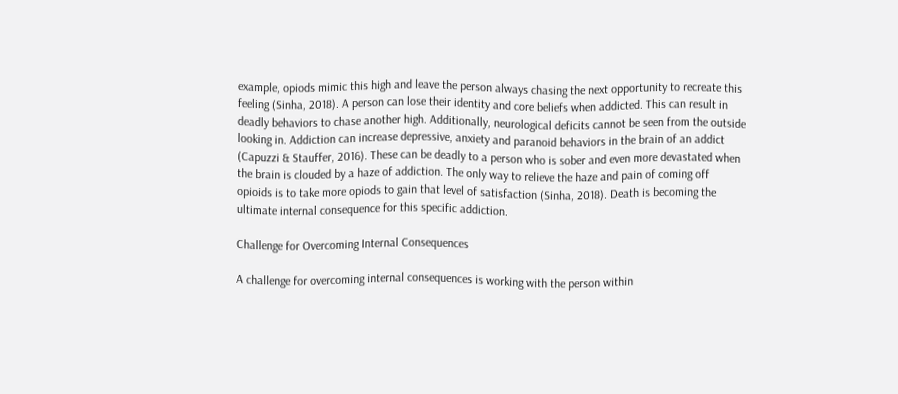example, opiods mimic this high and leave the person always chasing the next opportunity to recreate this feeling (Sinha, 2018). A person can lose their identity and core beliefs when addicted. This can result in deadly behaviors to chase another high. Additionally, neurological deficits cannot be seen from the outside looking in. Addiction can increase depressive, anxiety and paranoid behaviors in the brain of an addict (Capuzzi & Stauffer, 2016). These can be deadly to a person who is sober and even more devastated when the brain is clouded by a haze of addiction. The only way to relieve the haze and pain of coming off opioids is to take more opiods to gain that level of satisfaction (Sinha, 2018). Death is becoming the ultimate internal consequence for this specific addiction.

Challenge for Overcoming Internal Consequences

A challenge for overcoming internal consequences is working with the person within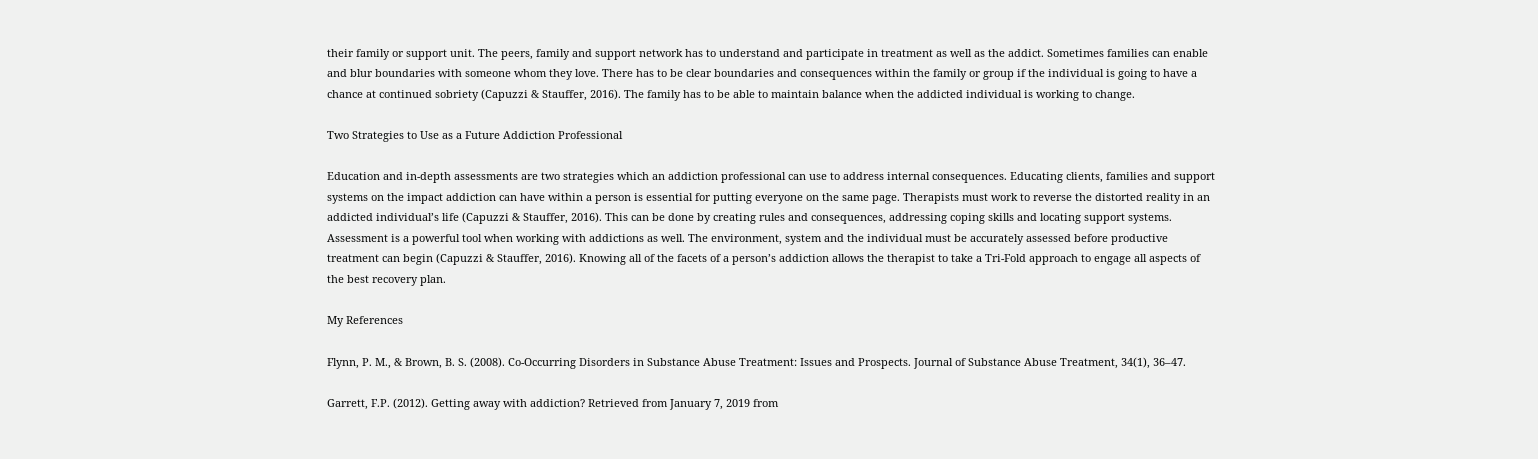their family or support unit. The peers, family and support network has to understand and participate in treatment as well as the addict. Sometimes families can enable and blur boundaries with someone whom they love. There has to be clear boundaries and consequences within the family or group if the individual is going to have a chance at continued sobriety (Capuzzi & Stauffer, 2016). The family has to be able to maintain balance when the addicted individual is working to change.

Two Strategies to Use as a Future Addiction Professional

Education and in-depth assessments are two strategies which an addiction professional can use to address internal consequences. Educating clients, families and support systems on the impact addiction can have within a person is essential for putting everyone on the same page. Therapists must work to reverse the distorted reality in an addicted individual’s life (Capuzzi & Stauffer, 2016). This can be done by creating rules and consequences, addressing coping skills and locating support systems. Assessment is a powerful tool when working with addictions as well. The environment, system and the individual must be accurately assessed before productive treatment can begin (Capuzzi & Stauffer, 2016). Knowing all of the facets of a person’s addiction allows the therapist to take a Tri-Fold approach to engage all aspects of the best recovery plan.

My References

Flynn, P. M., & Brown, B. S. (2008). Co-Occurring Disorders in Substance Abuse Treatment: Issues and Prospects. Journal of Substance Abuse Treatment, 34(1), 36–47.

Garrett, F.P. (2012). Getting away with addiction? Retrieved from January 7, 2019 from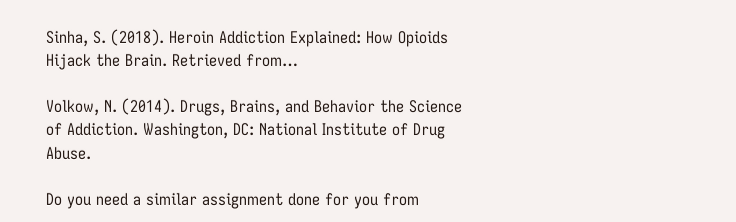Sinha, S. (2018). Heroin Addiction Explained: How Opioids Hijack the Brain. Retrieved from…

Volkow, N. (2014). Drugs, Brains, and Behavior the Science of Addiction. Washington, DC: National Institute of Drug Abuse.

Do you need a similar assignment done for you from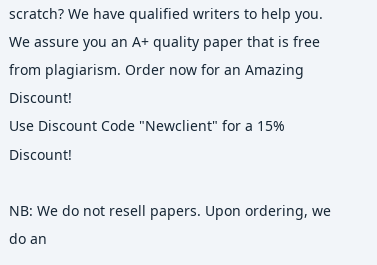scratch? We have qualified writers to help you. We assure you an A+ quality paper that is free from plagiarism. Order now for an Amazing Discount!
Use Discount Code "Newclient" for a 15% Discount!

NB: We do not resell papers. Upon ordering, we do an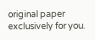original paper exclusively for you.